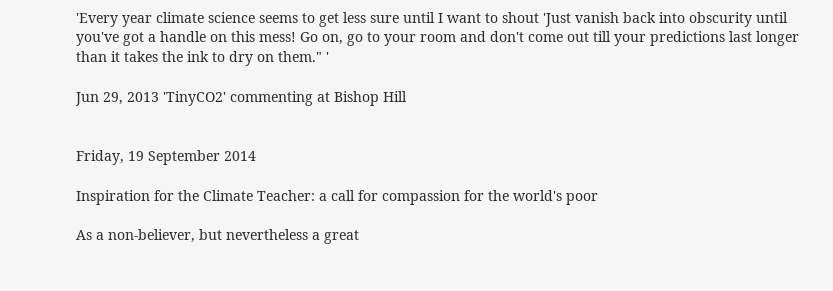'Every year climate science seems to get less sure until I want to shout 'Just vanish back into obscurity until you've got a handle on this mess! Go on, go to your room and don't come out till your predictions last longer than it takes the ink to dry on them." '

Jun 29, 2013 'TinyCO2' commenting at Bishop Hill


Friday, 19 September 2014

Inspiration for the Climate Teacher: a call for compassion for the world's poor

As a non-believer, but nevertheless a great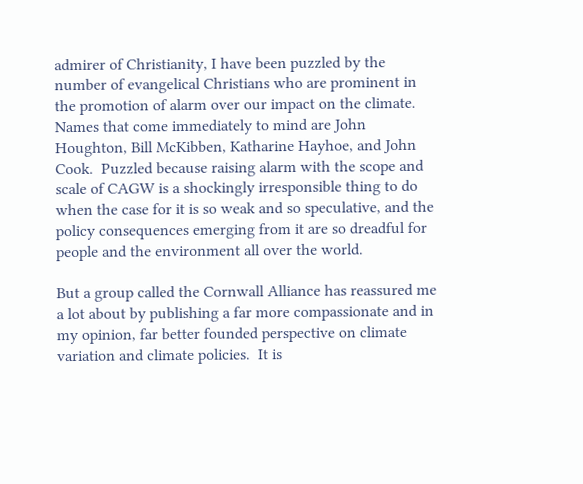admirer of Christianity, I have been puzzled by the number of evangelical Christians who are prominent in the promotion of alarm over our impact on the climate.  Names that come immediately to mind are John Houghton, Bill McKibben, Katharine Hayhoe, and John Cook.  Puzzled because raising alarm with the scope and scale of CAGW is a shockingly irresponsible thing to do when the case for it is so weak and so speculative, and the policy consequences emerging from it are so dreadful for people and the environment all over the world.

But a group called the Cornwall Alliance has reassured me a lot about by publishing a far more compassionate and in my opinion, far better founded perspective on climate variation and climate policies.  It is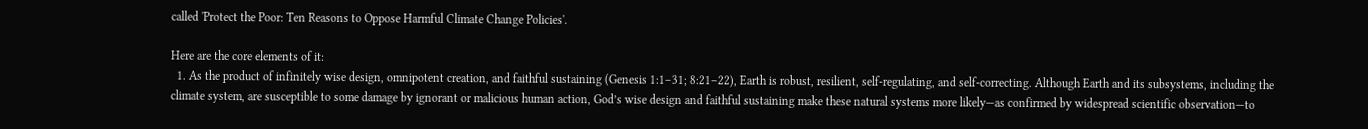called 'Protect the Poor: Ten Reasons to Oppose Harmful Climate Change Policies'.

Here are the core elements of it:
  1. As the product of infinitely wise design, omnipotent creation, and faithful sustaining (Genesis 1:1–31; 8:21–22), Earth is robust, resilient, self-regulating, and self-correcting. Although Earth and its subsystems, including the climate system, are susceptible to some damage by ignorant or malicious human action, God’s wise design and faithful sustaining make these natural systems more likely—as confirmed by widespread scientific observation—to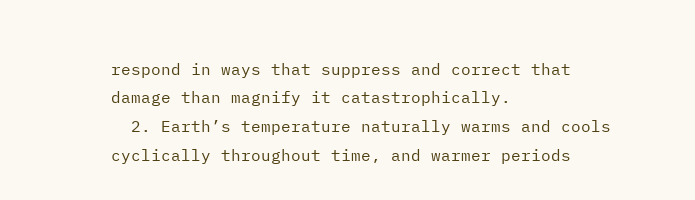respond in ways that suppress and correct that damage than magnify it catastrophically.
  2. Earth’s temperature naturally warms and cools cyclically throughout time, and warmer periods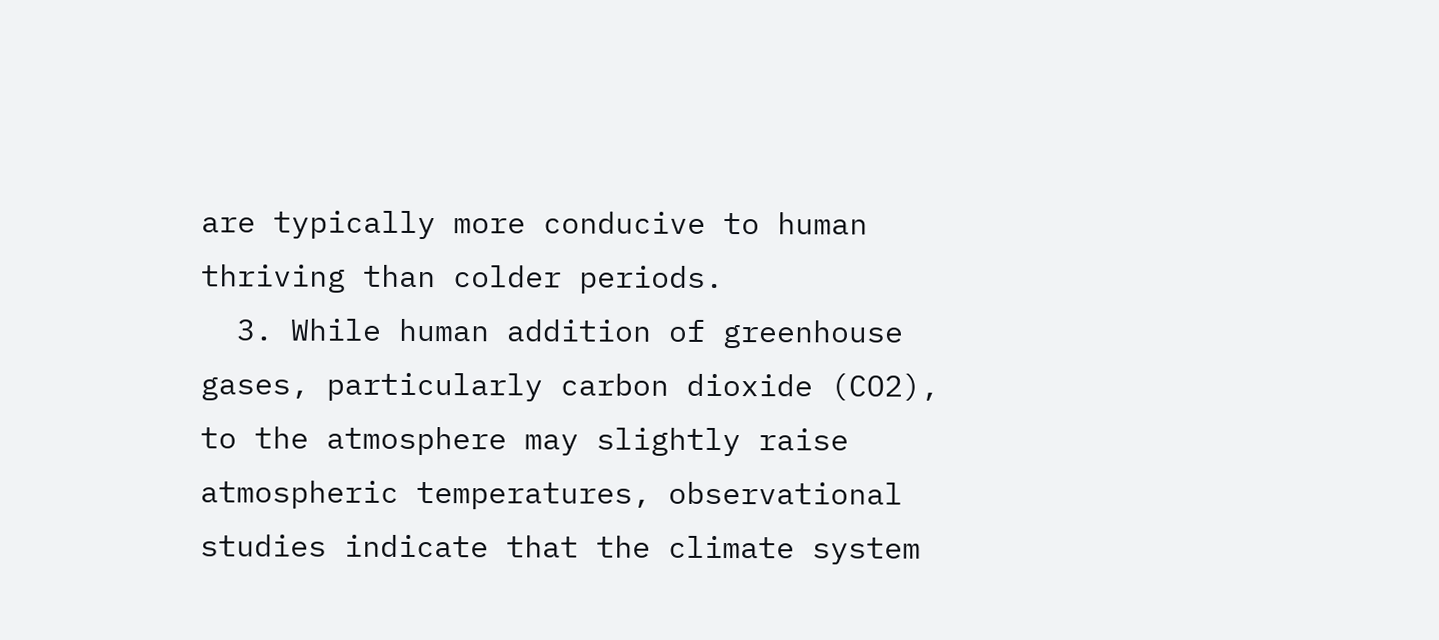are typically more conducive to human thriving than colder periods.
  3. While human addition of greenhouse gases, particularly carbon dioxide (CO2), to the atmosphere may slightly raise atmospheric temperatures, observational studies indicate that the climate system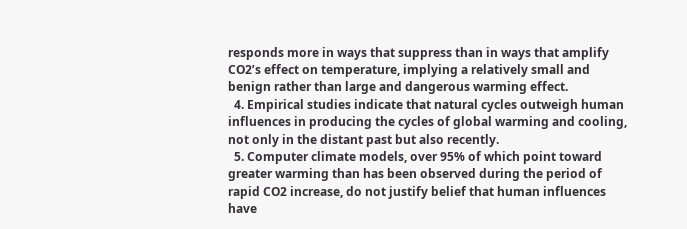responds more in ways that suppress than in ways that amplify CO2’s effect on temperature, implying a relatively small and benign rather than large and dangerous warming effect.
  4. Empirical studies indicate that natural cycles outweigh human influences in producing the cycles of global warming and cooling, not only in the distant past but also recently.
  5. Computer climate models, over 95% of which point toward greater warming than has been observed during the period of rapid CO2 increase, do not justify belief that human influences have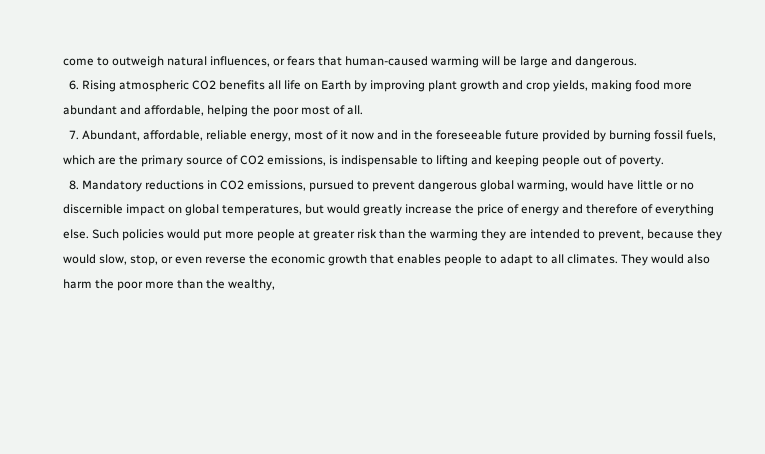come to outweigh natural influences, or fears that human-caused warming will be large and dangerous.
  6. Rising atmospheric CO2 benefits all life on Earth by improving plant growth and crop yields, making food more abundant and affordable, helping the poor most of all.
  7. Abundant, affordable, reliable energy, most of it now and in the foreseeable future provided by burning fossil fuels, which are the primary source of CO2 emissions, is indispensable to lifting and keeping people out of poverty.
  8. Mandatory reductions in CO2 emissions, pursued to prevent dangerous global warming, would have little or no discernible impact on global temperatures, but would greatly increase the price of energy and therefore of everything else. Such policies would put more people at greater risk than the warming they are intended to prevent, because they would slow, stop, or even reverse the economic growth that enables people to adapt to all climates. They would also harm the poor more than the wealthy,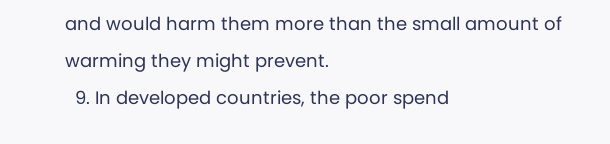and would harm them more than the small amount of warming they might prevent.
  9. In developed countries, the poor spend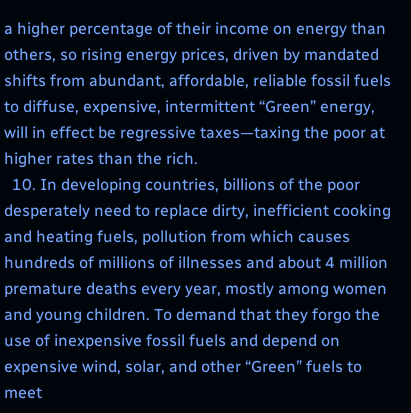a higher percentage of their income on energy than others, so rising energy prices, driven by mandated shifts from abundant, affordable, reliable fossil fuels to diffuse, expensive, intermittent “Green” energy, will in effect be regressive taxes—taxing the poor at higher rates than the rich.
  10. In developing countries, billions of the poor desperately need to replace dirty, inefficient cooking and heating fuels, pollution from which causes hundreds of millions of illnesses and about 4 million premature deaths every year, mostly among women and young children. To demand that they forgo the use of inexpensive fossil fuels and depend on expensive wind, solar, and other “Green” fuels to meet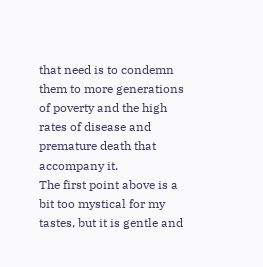that need is to condemn them to more generations of poverty and the high rates of disease and premature death that accompany it.
The first point above is a bit too mystical for my tastes, but it is gentle and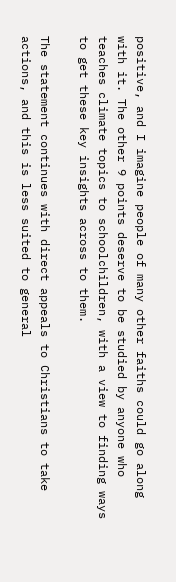positive, and I imagine people of many other faiths could go along with it. The other 9 points deserve to be studied by anyone who teaches climate topics to schoolchildren, with a view to finding ways to get these key insights across to them.

The statement continues with direct appeals to Christians to take actions, and this is less suited to general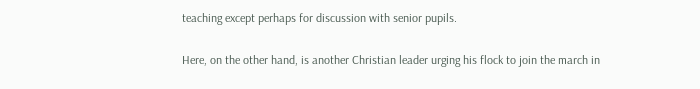teaching except perhaps for discussion with senior pupils.

Here, on the other hand, is another Christian leader urging his flock to join the march in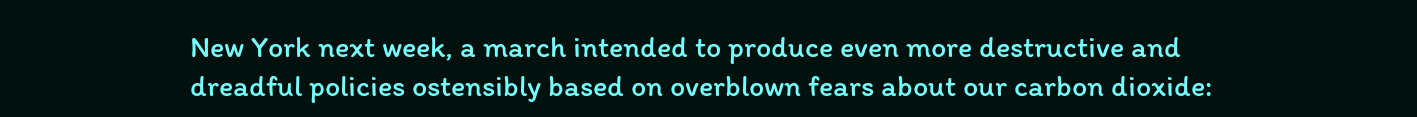New York next week, a march intended to produce even more destructive and dreadful policies ostensibly based on overblown fears about our carbon dioxide: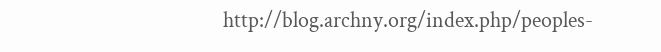http://blog.archny.org/index.php/peoples-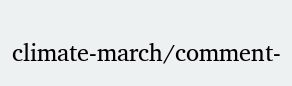climate-march/comment-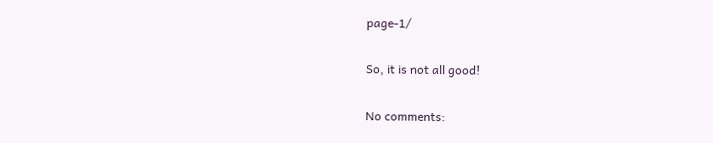page-1/

So, it is not all good!

No comments: